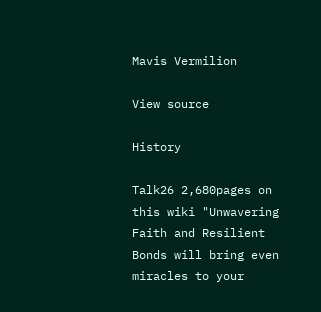Mavis Vermilion

View source

History

Talk26 2,680pages on this wiki "Unwavering Faith and Resilient Bonds will bring even miracles to your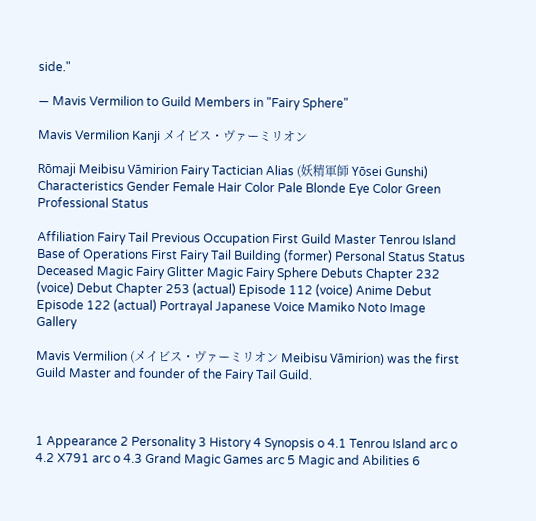side."

— Mavis Vermilion to Guild Members in "Fairy Sphere"

Mavis Vermilion Kanji メイビス・ヴァーミリオン

Rōmaji Meibisu Vāmirion Fairy Tactician Alias (妖精軍師 Yōsei Gunshi) Characteristics Gender Female Hair Color Pale Blonde Eye Color Green Professional Status

Affiliation Fairy Tail Previous Occupation First Guild Master Tenrou Island Base of Operations First Fairy Tail Building (former) Personal Status Status Deceased Magic Fairy Glitter Magic Fairy Sphere Debuts Chapter 232 (voice) Debut Chapter 253 (actual) Episode 112 (voice) Anime Debut Episode 122 (actual) Portrayal Japanese Voice Mamiko Noto Image Gallery

Mavis Vermilion (メイビス・ヴァーミリオン Meibisu Vāmirion) was the first Guild Master and founder of the Fairy Tail Guild.



1 Appearance 2 Personality 3 History 4 Synopsis o 4.1 Tenrou Island arc o 4.2 X791 arc o 4.3 Grand Magic Games arc 5 Magic and Abilities 6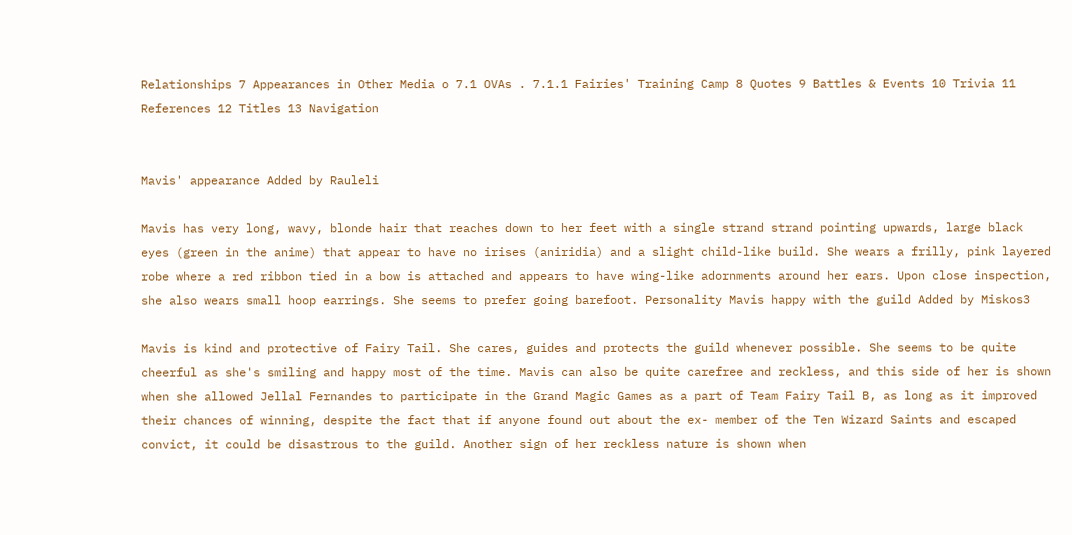Relationships 7 Appearances in Other Media o 7.1 OVAs . 7.1.1 Fairies' Training Camp 8 Quotes 9 Battles & Events 10 Trivia 11 References 12 Titles 13 Navigation


Mavis' appearance Added by Rauleli

Mavis has very long, wavy, blonde hair that reaches down to her feet with a single strand strand pointing upwards, large black eyes (green in the anime) that appear to have no irises (aniridia) and a slight child-like build. She wears a frilly, pink layered robe where a red ribbon tied in a bow is attached and appears to have wing-like adornments around her ears. Upon close inspection, she also wears small hoop earrings. She seems to prefer going barefoot. Personality Mavis happy with the guild Added by Miskos3

Mavis is kind and protective of Fairy Tail. She cares, guides and protects the guild whenever possible. She seems to be quite cheerful as she's smiling and happy most of the time. Mavis can also be quite carefree and reckless, and this side of her is shown when she allowed Jellal Fernandes to participate in the Grand Magic Games as a part of Team Fairy Tail B, as long as it improved their chances of winning, despite the fact that if anyone found out about the ex- member of the Ten Wizard Saints and escaped convict, it could be disastrous to the guild. Another sign of her reckless nature is shown when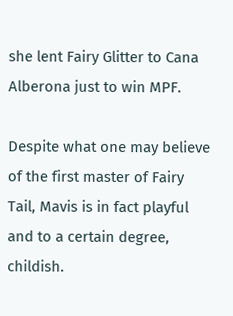she lent Fairy Glitter to Cana Alberona just to win MPF.

Despite what one may believe of the first master of Fairy Tail, Mavis is in fact playful and to a certain degree, childish.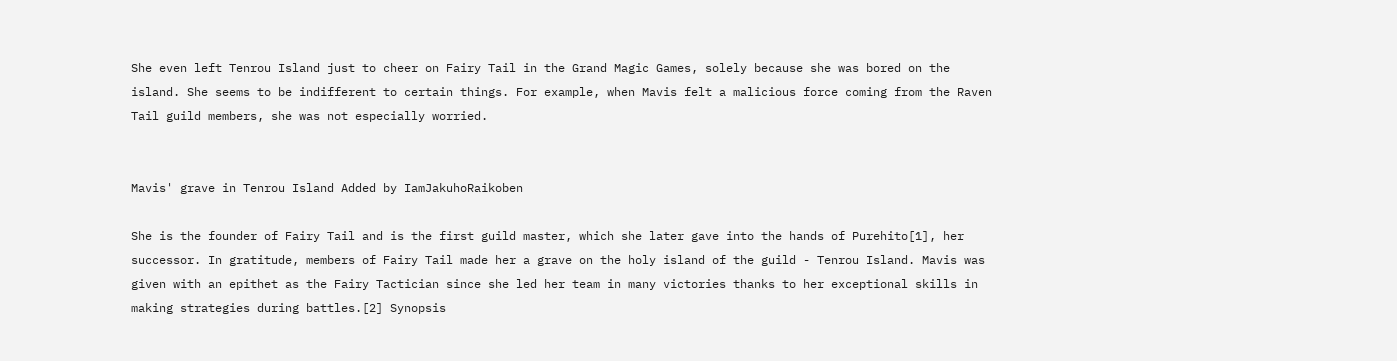She even left Tenrou Island just to cheer on Fairy Tail in the Grand Magic Games, solely because she was bored on the island. She seems to be indifferent to certain things. For example, when Mavis felt a malicious force coming from the Raven Tail guild members, she was not especially worried.


Mavis' grave in Tenrou Island Added by IamJakuhoRaikoben

She is the founder of Fairy Tail and is the first guild master, which she later gave into the hands of Purehito[1], her successor. In gratitude, members of Fairy Tail made her a grave on the holy island of the guild - Tenrou Island. Mavis was given with an epithet as the Fairy Tactician since she led her team in many victories thanks to her exceptional skills in making strategies during battles.[2] Synopsis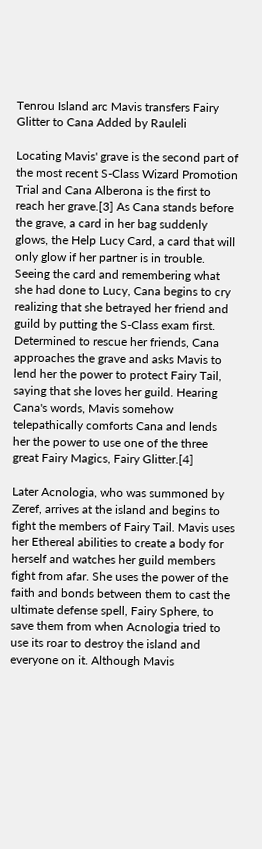Tenrou Island arc Mavis transfers Fairy Glitter to Cana Added by Rauleli

Locating Mavis' grave is the second part of the most recent S-Class Wizard Promotion Trial and Cana Alberona is the first to reach her grave.[3] As Cana stands before the grave, a card in her bag suddenly glows, the Help Lucy Card, a card that will only glow if her partner is in trouble. Seeing the card and remembering what she had done to Lucy, Cana begins to cry realizing that she betrayed her friend and guild by putting the S-Class exam first. Determined to rescue her friends, Cana approaches the grave and asks Mavis to lend her the power to protect Fairy Tail, saying that she loves her guild. Hearing Cana's words, Mavis somehow telepathically comforts Cana and lends her the power to use one of the three great Fairy Magics, Fairy Glitter.[4]

Later Acnologia, who was summoned by Zeref, arrives at the island and begins to fight the members of Fairy Tail. Mavis uses her Ethereal abilities to create a body for herself and watches her guild members fight from afar. She uses the power of the faith and bonds between them to cast the ultimate defense spell, Fairy Sphere, to save them from when Acnologia tried to use its roar to destroy the island and everyone on it. Although Mavis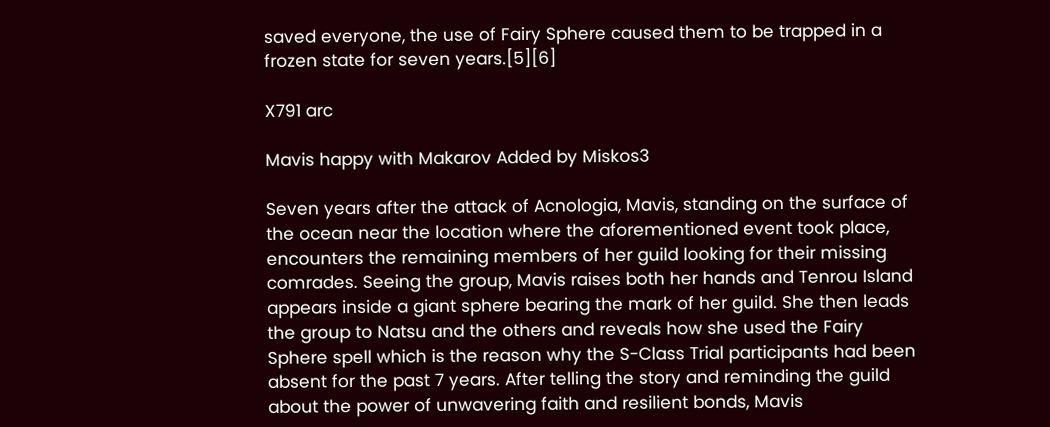saved everyone, the use of Fairy Sphere caused them to be trapped in a frozen state for seven years.[5][6]

X791 arc

Mavis happy with Makarov Added by Miskos3

Seven years after the attack of Acnologia, Mavis, standing on the surface of the ocean near the location where the aforementioned event took place, encounters the remaining members of her guild looking for their missing comrades. Seeing the group, Mavis raises both her hands and Tenrou Island appears inside a giant sphere bearing the mark of her guild. She then leads the group to Natsu and the others and reveals how she used the Fairy Sphere spell which is the reason why the S-Class Trial participants had been absent for the past 7 years. After telling the story and reminding the guild about the power of unwavering faith and resilient bonds, Mavis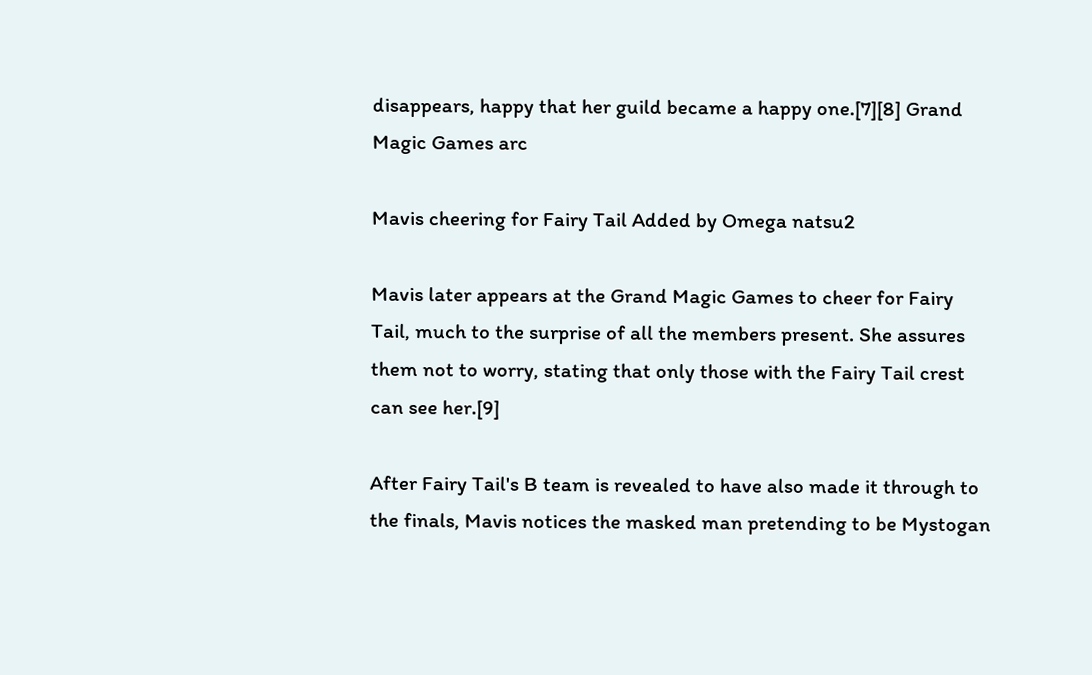disappears, happy that her guild became a happy one.[7][8] Grand Magic Games arc

Mavis cheering for Fairy Tail Added by Omega natsu2

Mavis later appears at the Grand Magic Games to cheer for Fairy Tail, much to the surprise of all the members present. She assures them not to worry, stating that only those with the Fairy Tail crest can see her.[9]

After Fairy Tail's B team is revealed to have also made it through to the finals, Mavis notices the masked man pretending to be Mystogan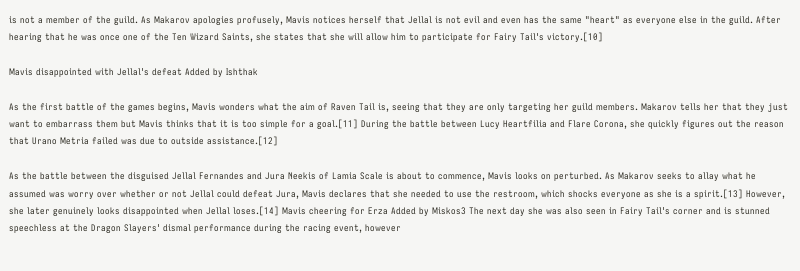is not a member of the guild. As Makarov apologies profusely, Mavis notices herself that Jellal is not evil and even has the same "heart" as everyone else in the guild. After hearing that he was once one of the Ten Wizard Saints, she states that she will allow him to participate for Fairy Tail's victory.[10]

Mavis disappointed with Jellal's defeat Added by Ishthak

As the first battle of the games begins, Mavis wonders what the aim of Raven Tail is, seeing that they are only targeting her guild members. Makarov tells her that they just want to embarrass them but Mavis thinks that it is too simple for a goal.[11] During the battle between Lucy Heartfilia and Flare Corona, she quickly figures out the reason that Urano Metria failed was due to outside assistance.[12]

As the battle between the disguised Jellal Fernandes and Jura Neekis of Lamia Scale is about to commence, Mavis looks on perturbed. As Makarov seeks to allay what he assumed was worry over whether or not Jellal could defeat Jura, Mavis declares that she needed to use the restroom, which shocks everyone as she is a spirit.[13] However, she later genuinely looks disappointed when Jellal loses.[14] Mavis cheering for Erza Added by Miskos3 The next day she was also seen in Fairy Tail's corner and is stunned speechless at the Dragon Slayers' dismal performance during the racing event, however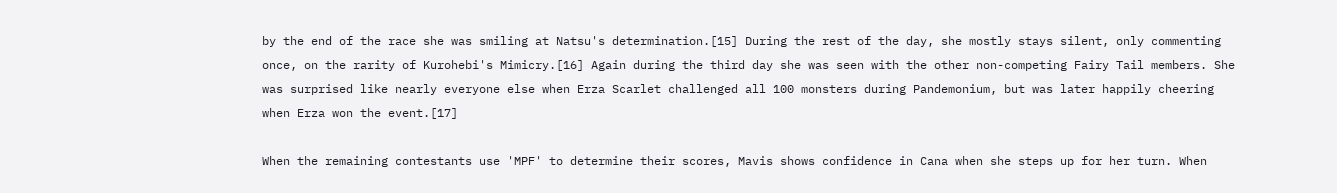by the end of the race she was smiling at Natsu's determination.[15] During the rest of the day, she mostly stays silent, only commenting once, on the rarity of Kurohebi's Mimicry.[16] Again during the third day she was seen with the other non-competing Fairy Tail members. She was surprised like nearly everyone else when Erza Scarlet challenged all 100 monsters during Pandemonium, but was later happily cheering when Erza won the event.[17]

When the remaining contestants use 'MPF' to determine their scores, Mavis shows confidence in Cana when she steps up for her turn. When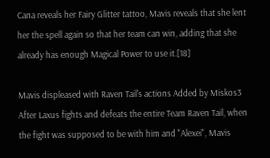Cana reveals her Fairy Glitter tattoo, Mavis reveals that she lent her the spell again so that her team can win, adding that she already has enough Magical Power to use it.[18]

Mavis displeased with Raven Tail's actions Added by Miskos3 After Laxus fights and defeats the entire Team Raven Tail, when the fight was supposed to be with him and "Alexei", Mavis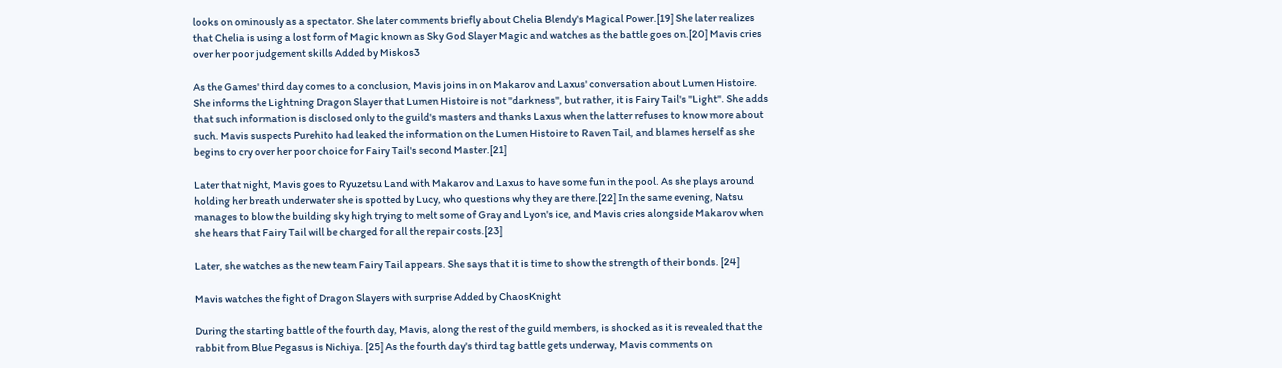looks on ominously as a spectator. She later comments briefly about Chelia Blendy's Magical Power.[19] She later realizes that Chelia is using a lost form of Magic known as Sky God Slayer Magic and watches as the battle goes on.[20] Mavis cries over her poor judgement skills Added by Miskos3

As the Games' third day comes to a conclusion, Mavis joins in on Makarov and Laxus' conversation about Lumen Histoire. She informs the Lightning Dragon Slayer that Lumen Histoire is not "darkness", but rather, it is Fairy Tail's "Light". She adds that such information is disclosed only to the guild's masters and thanks Laxus when the latter refuses to know more about such. Mavis suspects Purehito had leaked the information on the Lumen Histoire to Raven Tail, and blames herself as she begins to cry over her poor choice for Fairy Tail's second Master.[21]

Later that night, Mavis goes to Ryuzetsu Land with Makarov and Laxus to have some fun in the pool. As she plays around holding her breath underwater she is spotted by Lucy, who questions why they are there.[22] In the same evening, Natsu manages to blow the building sky high trying to melt some of Gray and Lyon's ice, and Mavis cries alongside Makarov when she hears that Fairy Tail will be charged for all the repair costs.[23]

Later, she watches as the new team Fairy Tail appears. She says that it is time to show the strength of their bonds. [24]

Mavis watches the fight of Dragon Slayers with surprise Added by ChaosKnight

During the starting battle of the fourth day, Mavis, along the rest of the guild members, is shocked as it is revealed that the rabbit from Blue Pegasus is Nichiya. [25] As the fourth day's third tag battle gets underway, Mavis comments on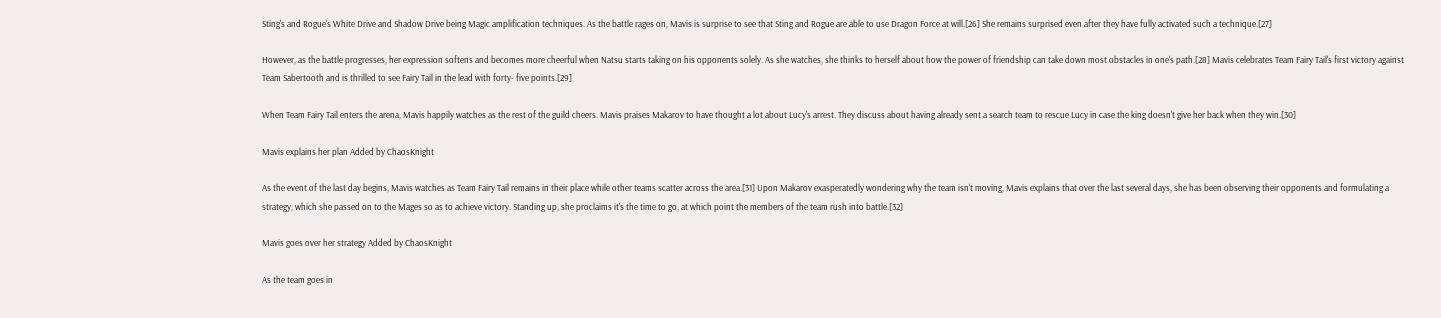Sting's and Rogue's White Drive and Shadow Drive being Magic amplification techniques. As the battle rages on, Mavis is surprise to see that Sting and Rogue are able to use Dragon Force at will.[26] She remains surprised even after they have fully activated such a technique.[27]

However, as the battle progresses, her expression softens and becomes more cheerful when Natsu starts taking on his opponents solely. As she watches, she thinks to herself about how the power of friendship can take down most obstacles in one's path.[28] Mavis celebrates Team Fairy Tail's first victory against Team Sabertooth and is thrilled to see Fairy Tail in the lead with forty- five points.[29]

When Team Fairy Tail enters the arena, Mavis happily watches as the rest of the guild cheers. Mavis praises Makarov to have thought a lot about Lucy's arrest. They discuss about having already sent a search team to rescue Lucy in case the king doesn't give her back when they win.[30]

Mavis explains her plan Added by ChaosKnight

As the event of the last day begins, Mavis watches as Team Fairy Tail remains in their place while other teams scatter across the area.[31] Upon Makarov exasperatedly wondering why the team isn't moving, Mavis explains that over the last several days, she has been observing their opponents and formulating a strategy, which she passed on to the Mages so as to achieve victory. Standing up, she proclaims it's the time to go, at which point the members of the team rush into battle.[32]

Mavis goes over her strategy Added by ChaosKnight

As the team goes in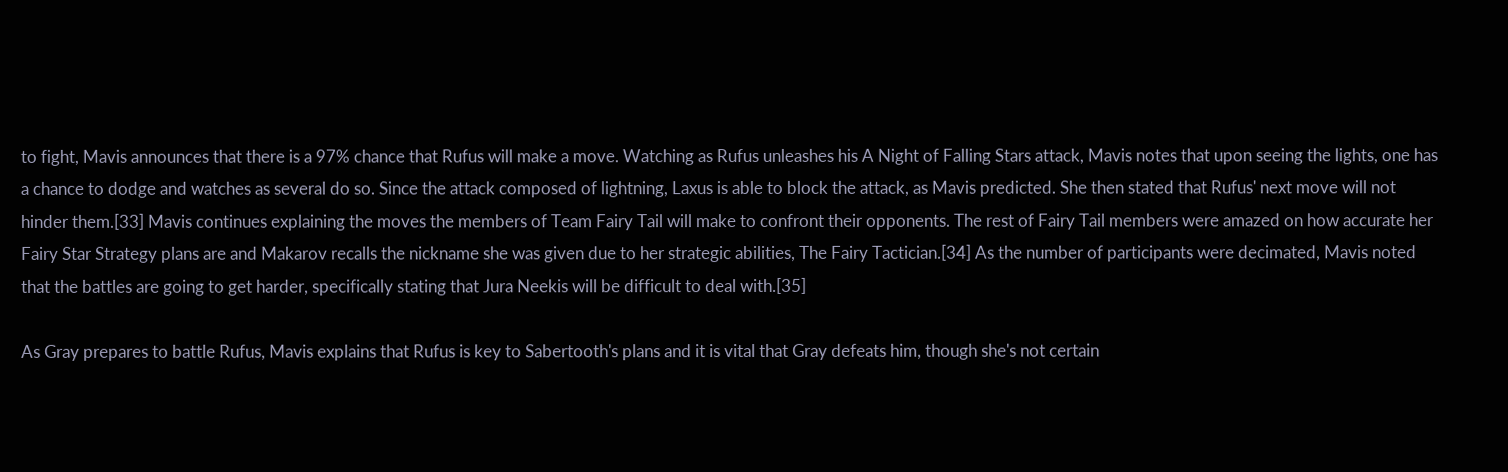to fight, Mavis announces that there is a 97% chance that Rufus will make a move. Watching as Rufus unleashes his A Night of Falling Stars attack, Mavis notes that upon seeing the lights, one has a chance to dodge and watches as several do so. Since the attack composed of lightning, Laxus is able to block the attack, as Mavis predicted. She then stated that Rufus' next move will not hinder them.[33] Mavis continues explaining the moves the members of Team Fairy Tail will make to confront their opponents. The rest of Fairy Tail members were amazed on how accurate her Fairy Star Strategy plans are and Makarov recalls the nickname she was given due to her strategic abilities, The Fairy Tactician.[34] As the number of participants were decimated, Mavis noted that the battles are going to get harder, specifically stating that Jura Neekis will be difficult to deal with.[35]

As Gray prepares to battle Rufus, Mavis explains that Rufus is key to Sabertooth's plans and it is vital that Gray defeats him, though she's not certain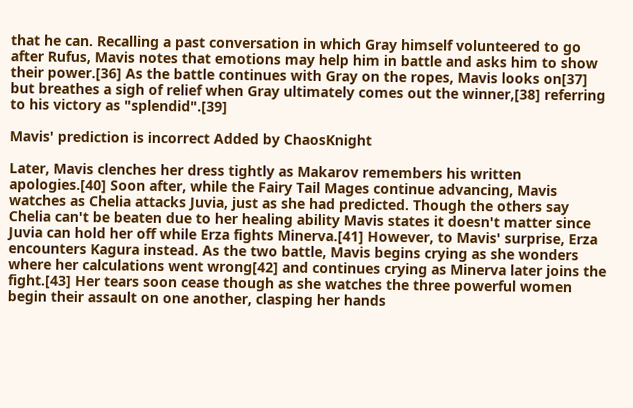that he can. Recalling a past conversation in which Gray himself volunteered to go after Rufus, Mavis notes that emotions may help him in battle and asks him to show their power.[36] As the battle continues with Gray on the ropes, Mavis looks on[37] but breathes a sigh of relief when Gray ultimately comes out the winner,[38] referring to his victory as "splendid".[39]

Mavis' prediction is incorrect Added by ChaosKnight

Later, Mavis clenches her dress tightly as Makarov remembers his written apologies.[40] Soon after, while the Fairy Tail Mages continue advancing, Mavis watches as Chelia attacks Juvia, just as she had predicted. Though the others say Chelia can't be beaten due to her healing ability Mavis states it doesn't matter since Juvia can hold her off while Erza fights Minerva.[41] However, to Mavis' surprise, Erza encounters Kagura instead. As the two battle, Mavis begins crying as she wonders where her calculations went wrong[42] and continues crying as Minerva later joins the fight.[43] Her tears soon cease though as she watches the three powerful women begin their assault on one another, clasping her hands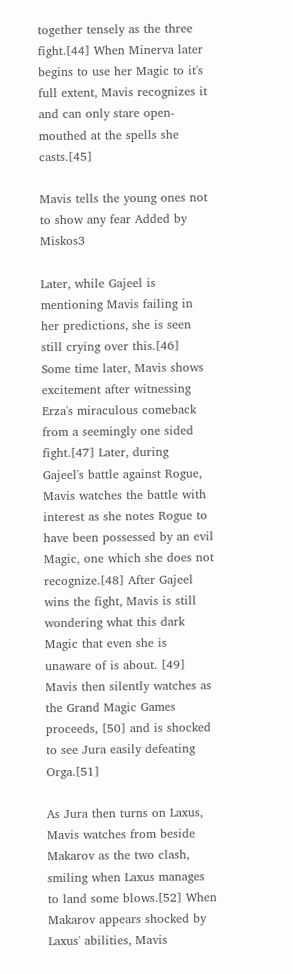together tensely as the three fight.[44] When Minerva later begins to use her Magic to it's full extent, Mavis recognizes it and can only stare open-mouthed at the spells she casts.[45]

Mavis tells the young ones not to show any fear Added by Miskos3

Later, while Gajeel is mentioning Mavis failing in her predictions, she is seen still crying over this.[46] Some time later, Mavis shows excitement after witnessing Erza's miraculous comeback from a seemingly one sided fight.[47] Later, during Gajeel's battle against Rogue, Mavis watches the battle with interest as she notes Rogue to have been possessed by an evil Magic, one which she does not recognize.[48] After Gajeel wins the fight, Mavis is still wondering what this dark Magic that even she is unaware of is about. [49] Mavis then silently watches as the Grand Magic Games proceeds, [50] and is shocked to see Jura easily defeating Orga.[51]

As Jura then turns on Laxus, Mavis watches from beside Makarov as the two clash, smiling when Laxus manages to land some blows.[52] When Makarov appears shocked by Laxus' abilities, Mavis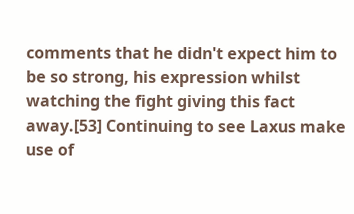comments that he didn't expect him to be so strong, his expression whilst watching the fight giving this fact away.[53] Continuing to see Laxus make use of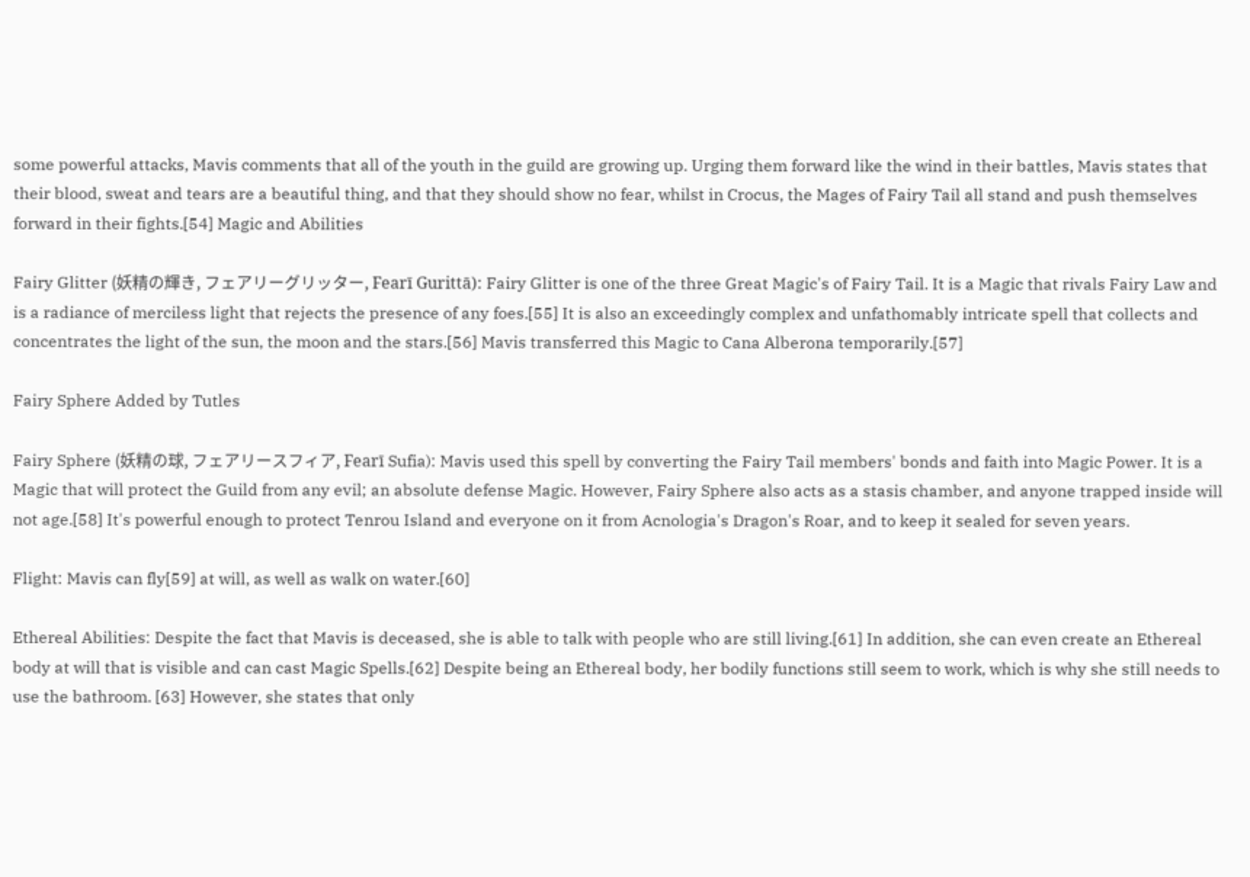some powerful attacks, Mavis comments that all of the youth in the guild are growing up. Urging them forward like the wind in their battles, Mavis states that their blood, sweat and tears are a beautiful thing, and that they should show no fear, whilst in Crocus, the Mages of Fairy Tail all stand and push themselves forward in their fights.[54] Magic and Abilities

Fairy Glitter (妖精の輝き, フェアリーグリッター, Fearī Gurittā): Fairy Glitter is one of the three Great Magic's of Fairy Tail. It is a Magic that rivals Fairy Law and is a radiance of merciless light that rejects the presence of any foes.[55] It is also an exceedingly complex and unfathomably intricate spell that collects and concentrates the light of the sun, the moon and the stars.[56] Mavis transferred this Magic to Cana Alberona temporarily.[57]

Fairy Sphere Added by Tutles

Fairy Sphere (妖精の球, フェアリースフィア, Fearī Sufia): Mavis used this spell by converting the Fairy Tail members' bonds and faith into Magic Power. It is a Magic that will protect the Guild from any evil; an absolute defense Magic. However, Fairy Sphere also acts as a stasis chamber, and anyone trapped inside will not age.[58] It's powerful enough to protect Tenrou Island and everyone on it from Acnologia's Dragon's Roar, and to keep it sealed for seven years.

Flight: Mavis can fly[59] at will, as well as walk on water.[60]

Ethereal Abilities: Despite the fact that Mavis is deceased, she is able to talk with people who are still living.[61] In addition, she can even create an Ethereal body at will that is visible and can cast Magic Spells.[62] Despite being an Ethereal body, her bodily functions still seem to work, which is why she still needs to use the bathroom. [63] However, she states that only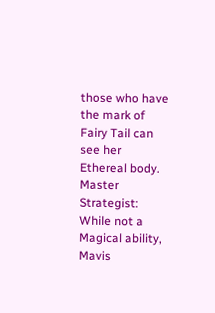those who have the mark of Fairy Tail can see her Ethereal body. Master Strategist: While not a Magical ability, Mavis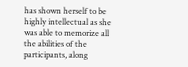has shown herself to be highly intellectual as she was able to memorize all the abilities of the participants, along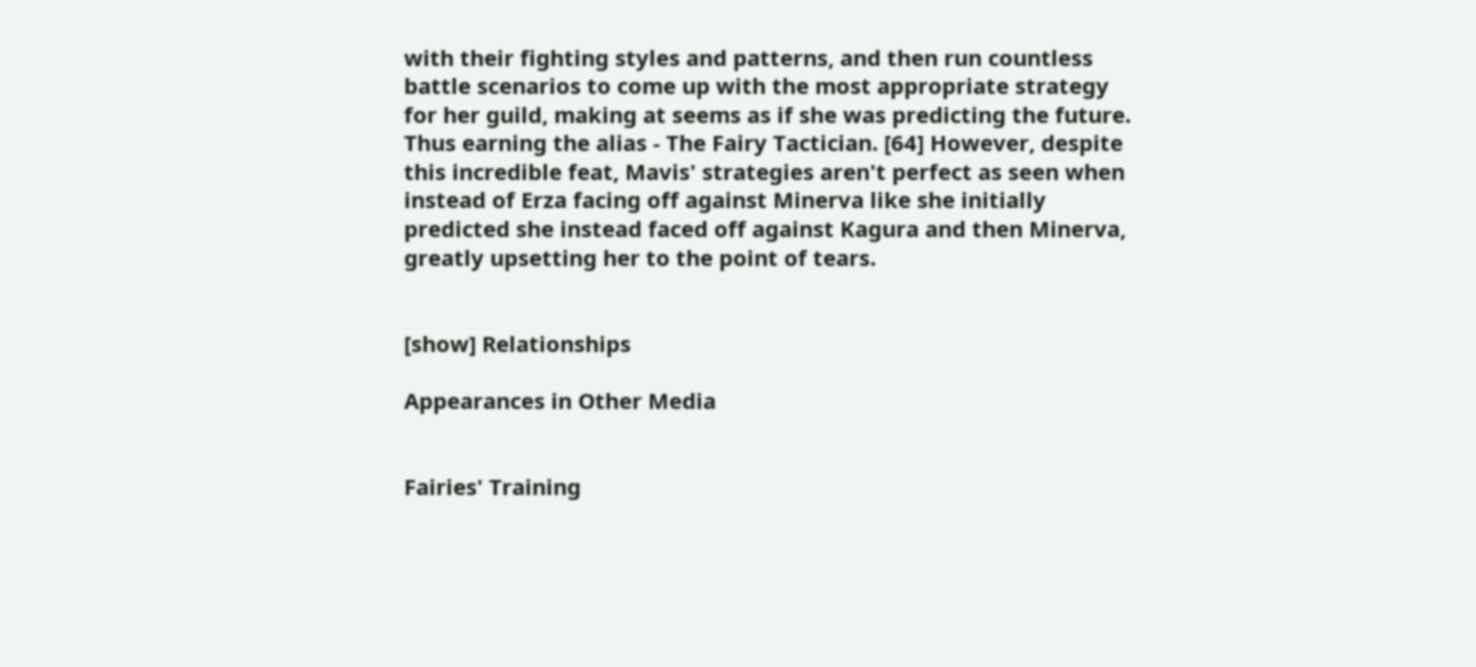with their fighting styles and patterns, and then run countless battle scenarios to come up with the most appropriate strategy for her guild, making at seems as if she was predicting the future. Thus earning the alias - The Fairy Tactician. [64] However, despite this incredible feat, Mavis' strategies aren't perfect as seen when instead of Erza facing off against Minerva like she initially predicted she instead faced off against Kagura and then Minerva, greatly upsetting her to the point of tears.


[show] Relationships

Appearances in Other Media


Fairies' Training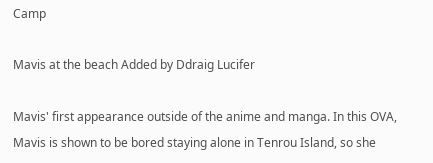Camp

Mavis at the beach Added by Ddraig Lucifer

Mavis' first appearance outside of the anime and manga. In this OVA, Mavis is shown to be bored staying alone in Tenrou Island, so she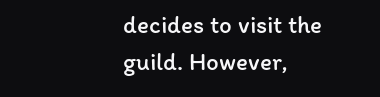decides to visit the guild. However,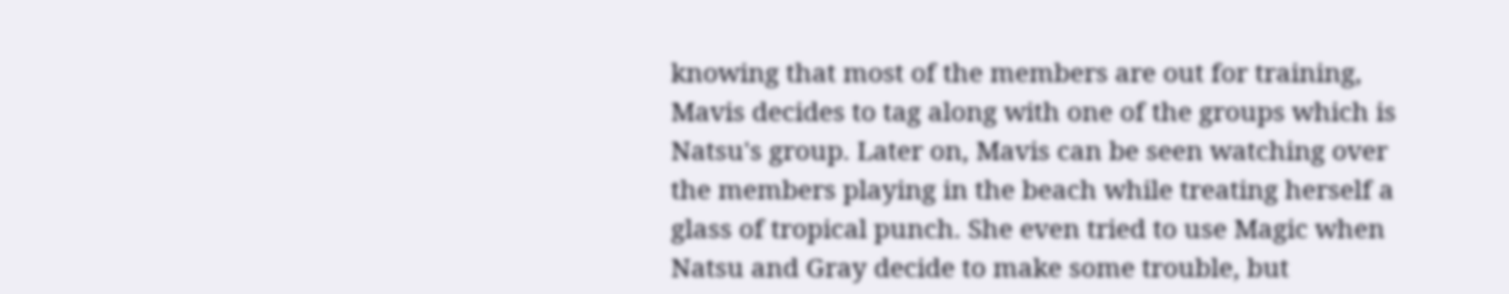knowing that most of the members are out for training, Mavis decides to tag along with one of the groups which is Natsu's group. Later on, Mavis can be seen watching over the members playing in the beach while treating herself a glass of tropical punch. She even tried to use Magic when Natsu and Gray decide to make some trouble, but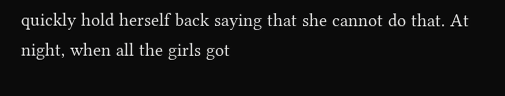quickly hold herself back saying that she cannot do that. At night, when all the girls got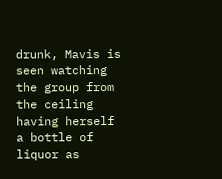drunk, Mavis is seen watching the group from the ceiling having herself a bottle of liquor as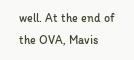well. At the end of the OVA, Mavis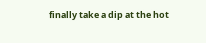finally take a dip at the hot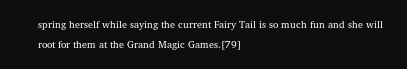spring herself while saying the current Fairy Tail is so much fun and she will root for them at the Grand Magic Games.[79]